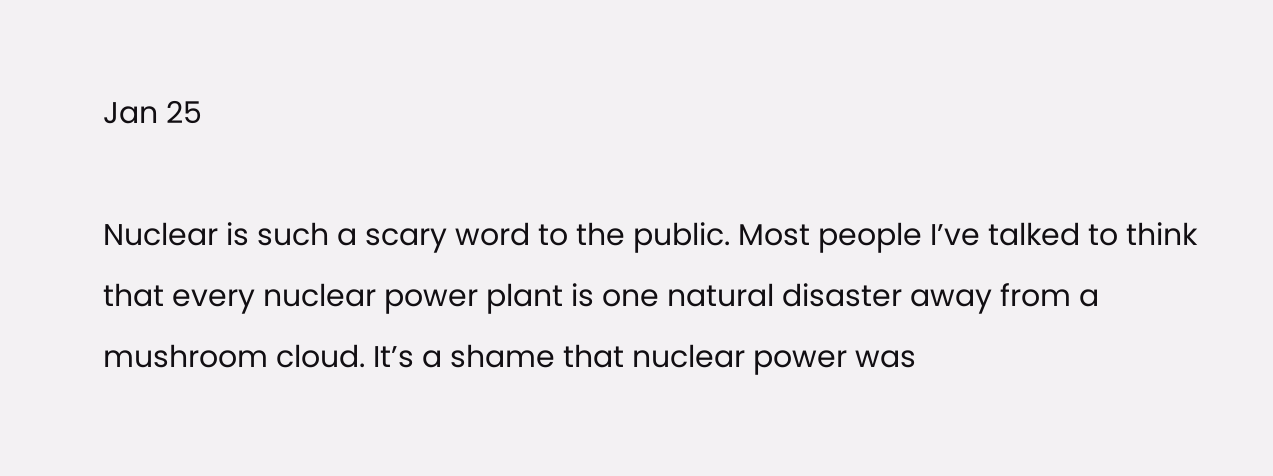Jan 25

Nuclear is such a scary word to the public. Most people I’ve talked to think that every nuclear power plant is one natural disaster away from a mushroom cloud. It’s a shame that nuclear power was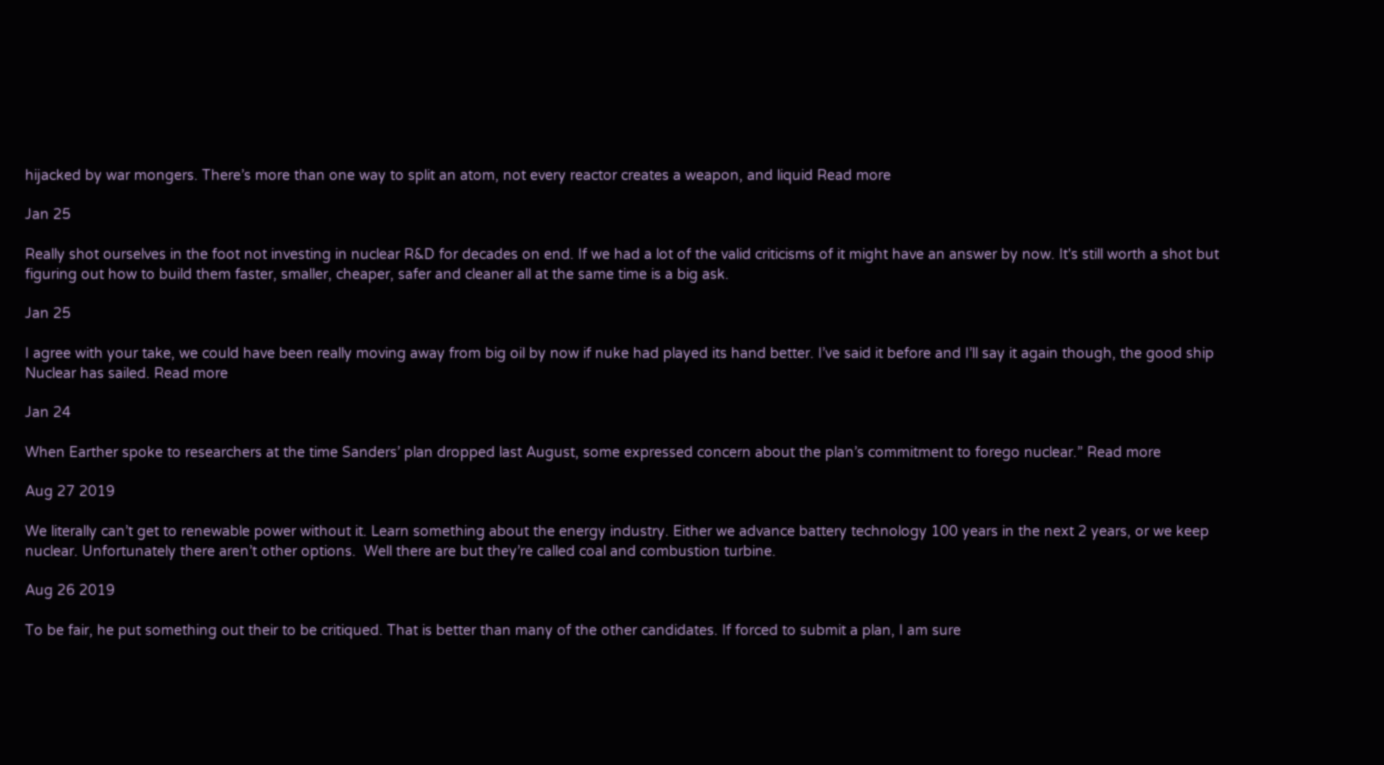hijacked by war mongers. There’s more than one way to split an atom, not every reactor creates a weapon, and liquid Read more

Jan 25

Really shot ourselves in the foot not investing in nuclear R&D for decades on end. If we had a lot of the valid criticisms of it might have an answer by now. It's still worth a shot but figuring out how to build them faster, smaller, cheaper, safer and cleaner all at the same time is a big ask.

Jan 25

I agree with your take, we could have been really moving away from big oil by now if nuke had played its hand better. I’ve said it before and I’ll say it again though, the good ship Nuclear has sailed. Read more

Jan 24

When Earther spoke to researchers at the time Sanders’ plan dropped last August, some expressed concern about the plan’s commitment to forego nuclear.” Read more

Aug 27 2019

We literally can’t get to renewable power without it. Learn something about the energy industry. Either we advance battery technology 100 years in the next 2 years, or we keep nuclear. Unfortunately there aren’t other options.  Well there are but they’re called coal and combustion turbine.

Aug 26 2019

To be fair, he put something out their to be critiqued. That is better than many of the other candidates. If forced to submit a plan, I am sure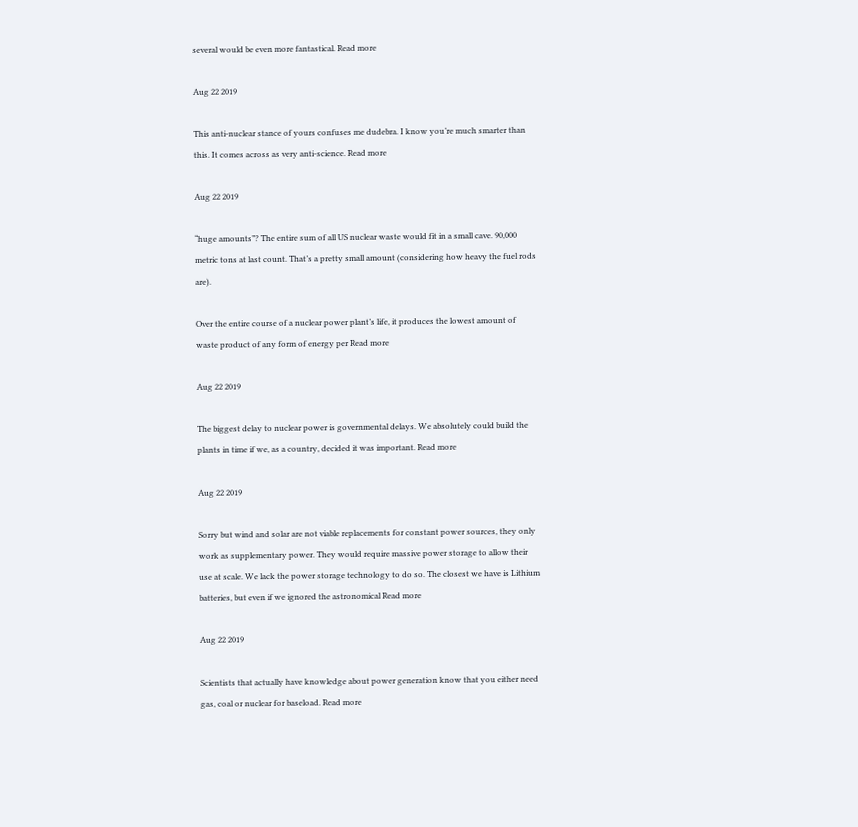several would be even more fantastical. Read more

Aug 22 2019

This anti-nuclear stance of yours confuses me dudebra. I know you’re much smarter than this. It comes across as very anti-science. Read more

Aug 22 2019

“huge amounts”? The entire sum of all US nuclear waste would fit in a small cave. 90,000 metric tons at last count. That’s a pretty small amount (considering how heavy the fuel rods are).

Over the entire course of a nuclear power plant’s life, it produces the lowest amount of waste product of any form of energy per Read more

Aug 22 2019

The biggest delay to nuclear power is governmental delays. We absolutely could build the plants in time if we, as a country, decided it was important. Read more

Aug 22 2019

Sorry but wind and solar are not viable replacements for constant power sources, they only work as supplementary power. They would require massive power storage to allow their use at scale. We lack the power storage technology to do so. The closest we have is Lithium batteries, but even if we ignored the astronomical Read more

Aug 22 2019

Scientists that actually have knowledge about power generation know that you either need gas, coal or nuclear for baseload. Read more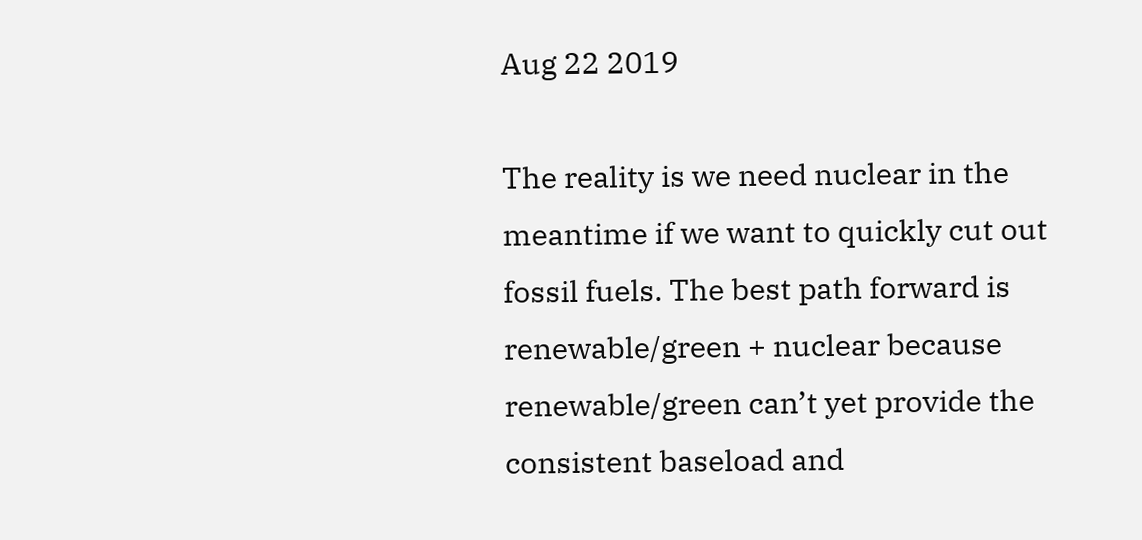Aug 22 2019

The reality is we need nuclear in the meantime if we want to quickly cut out fossil fuels. The best path forward is renewable/green + nuclear because renewable/green can’t yet provide the consistent baseload and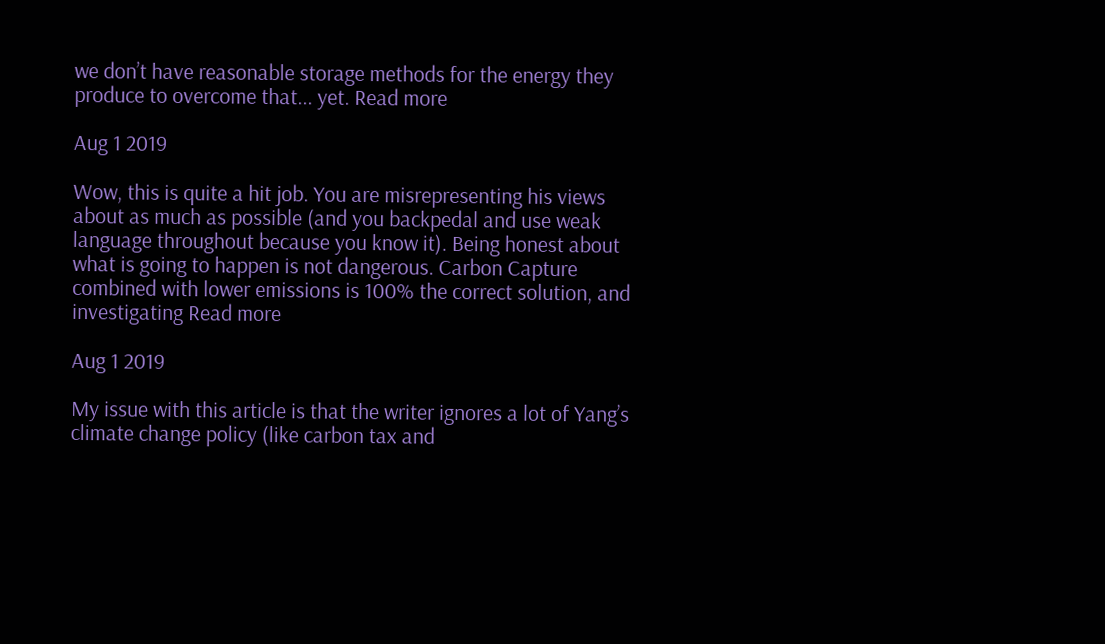we don’t have reasonable storage methods for the energy they produce to overcome that... yet. Read more

Aug 1 2019

Wow, this is quite a hit job. You are misrepresenting his views about as much as possible (and you backpedal and use weak language throughout because you know it). Being honest about what is going to happen is not dangerous. Carbon Capture combined with lower emissions is 100% the correct solution, and investigating Read more

Aug 1 2019

My issue with this article is that the writer ignores a lot of Yang’s climate change policy (like carbon tax and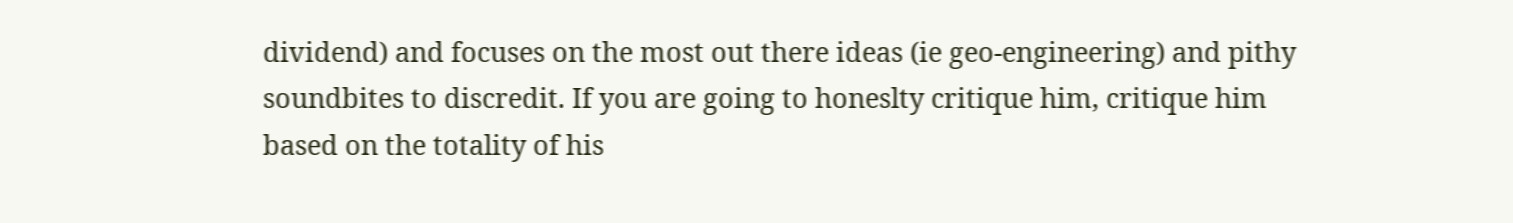dividend) and focuses on the most out there ideas (ie geo-engineering) and pithy soundbites to discredit. If you are going to honeslty critique him, critique him based on the totality of his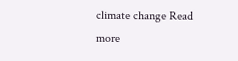climate change Read more